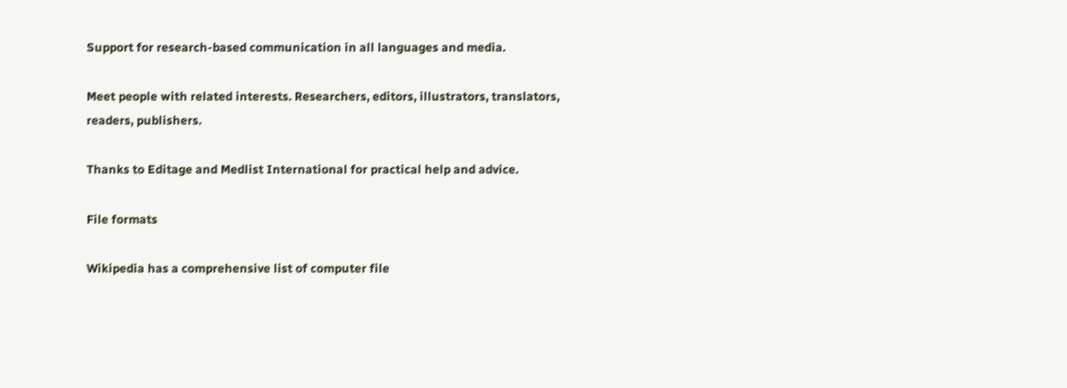Support for research-based communication in all languages and media.

Meet people with related interests. Researchers, editors, illustrators, translators, readers, publishers.

Thanks to Editage and Medlist International for practical help and advice.

File formats

Wikipedia has a comprehensive list of computer file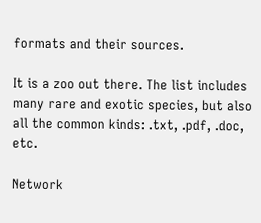formats and their sources.

It is a zoo out there. The list includes many rare and exotic species, but also all the common kinds: .txt, .pdf, .doc, etc.

Network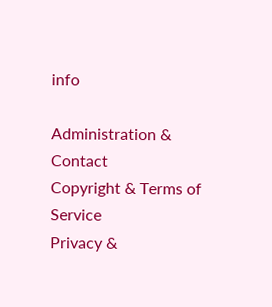info

Administration & Contact
Copyright & Terms of Service
Privacy &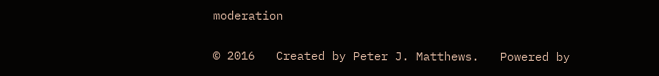moderation

© 2016   Created by Peter J. Matthews.   Powered by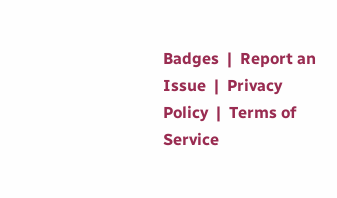Badges  |  Report an Issue  |  Privacy Policy  |  Terms of Service